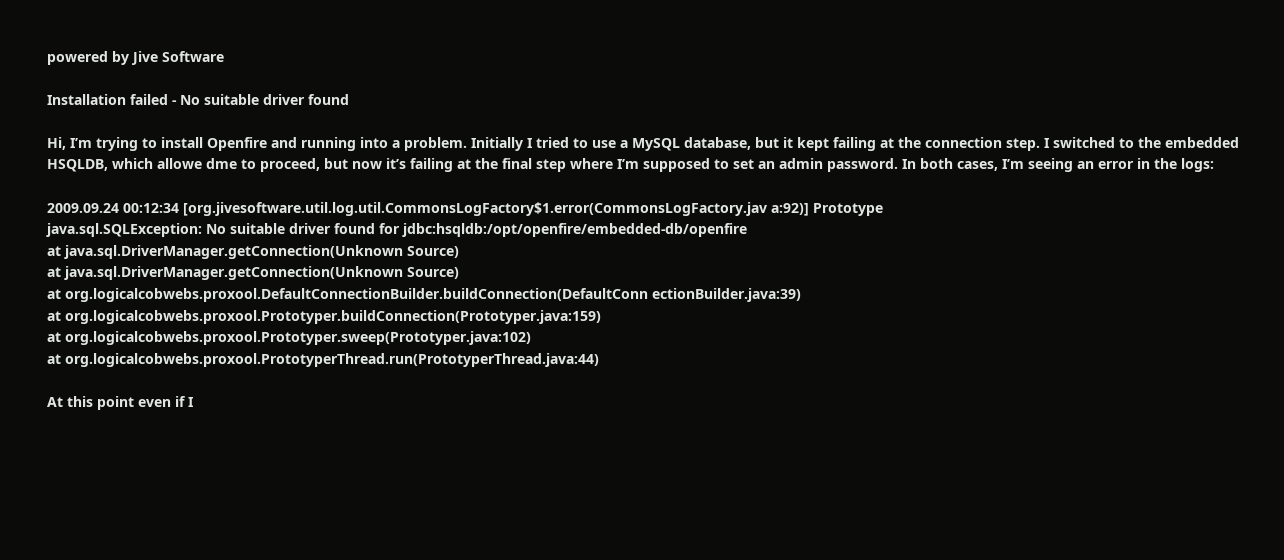powered by Jive Software

Installation failed - No suitable driver found

Hi, I’m trying to install Openfire and running into a problem. Initially I tried to use a MySQL database, but it kept failing at the connection step. I switched to the embedded HSQLDB, which allowe dme to proceed, but now it’s failing at the final step where I’m supposed to set an admin password. In both cases, I’m seeing an error in the logs:

2009.09.24 00:12:34 [org.jivesoftware.util.log.util.CommonsLogFactory$1.error(CommonsLogFactory.jav a:92)] Prototype
java.sql.SQLException: No suitable driver found for jdbc:hsqldb:/opt/openfire/embedded-db/openfire
at java.sql.DriverManager.getConnection(Unknown Source)
at java.sql.DriverManager.getConnection(Unknown Source)
at org.logicalcobwebs.proxool.DefaultConnectionBuilder.buildConnection(DefaultConn ectionBuilder.java:39)
at org.logicalcobwebs.proxool.Prototyper.buildConnection(Prototyper.java:159)
at org.logicalcobwebs.proxool.Prototyper.sweep(Prototyper.java:102)
at org.logicalcobwebs.proxool.PrototyperThread.run(PrototyperThread.java:44)

At this point even if I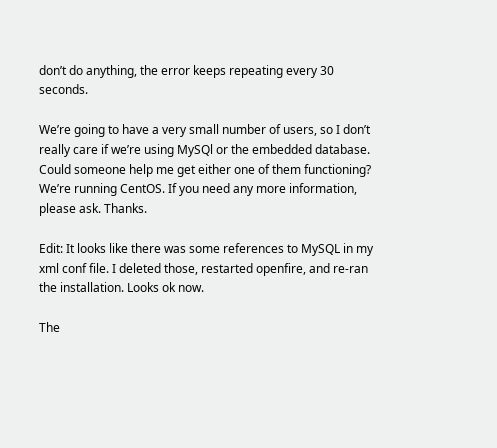don’t do anything, the error keeps repeating every 30 seconds.

We’re going to have a very small number of users, so I don’t really care if we’re using MySQl or the embedded database. Could someone help me get either one of them functioning? We’re running CentOS. If you need any more information, please ask. Thanks.

Edit: It looks like there was some references to MySQL in my xml conf file. I deleted those, restarted openfire, and re-ran the installation. Looks ok now.

The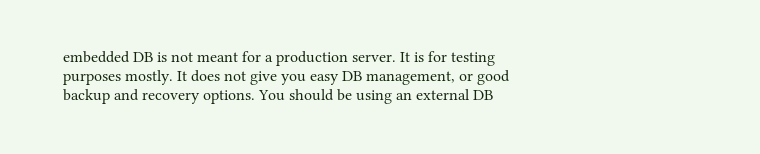embedded DB is not meant for a production server. It is for testing purposes mostly. It does not give you easy DB management, or good backup and recovery options. You should be using an external DB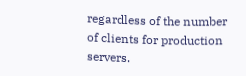regardless of the number of clients for production servers.